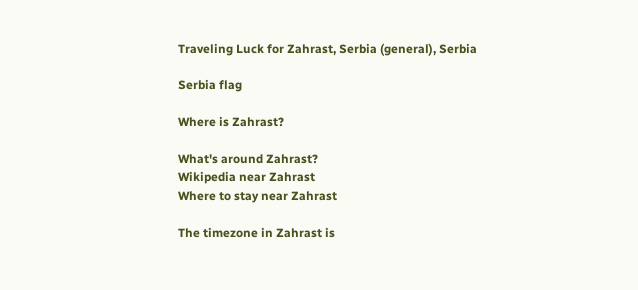Traveling Luck for Zahrast, Serbia (general), Serbia

Serbia flag

Where is Zahrast?

What's around Zahrast?
Wikipedia near Zahrast
Where to stay near Zahrast

The timezone in Zahrast is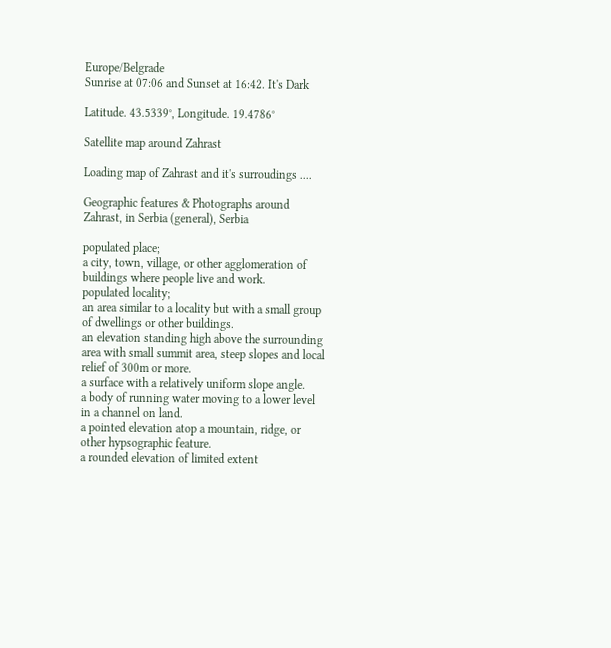Europe/Belgrade
Sunrise at 07:06 and Sunset at 16:42. It's Dark

Latitude. 43.5339°, Longitude. 19.4786°

Satellite map around Zahrast

Loading map of Zahrast and it's surroudings ....

Geographic features & Photographs around Zahrast, in Serbia (general), Serbia

populated place;
a city, town, village, or other agglomeration of buildings where people live and work.
populated locality;
an area similar to a locality but with a small group of dwellings or other buildings.
an elevation standing high above the surrounding area with small summit area, steep slopes and local relief of 300m or more.
a surface with a relatively uniform slope angle.
a body of running water moving to a lower level in a channel on land.
a pointed elevation atop a mountain, ridge, or other hypsographic feature.
a rounded elevation of limited extent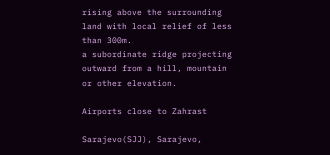rising above the surrounding land with local relief of less than 300m.
a subordinate ridge projecting outward from a hill, mountain or other elevation.

Airports close to Zahrast

Sarajevo(SJJ), Sarajevo,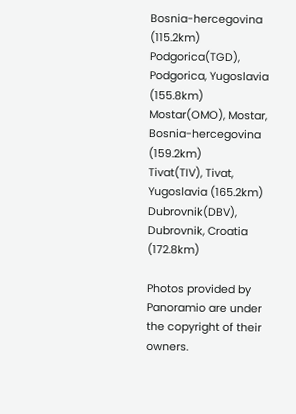Bosnia-hercegovina (115.2km)
Podgorica(TGD), Podgorica, Yugoslavia (155.8km)
Mostar(OMO), Mostar, Bosnia-hercegovina (159.2km)
Tivat(TIV), Tivat, Yugoslavia (165.2km)
Dubrovnik(DBV), Dubrovnik, Croatia (172.8km)

Photos provided by Panoramio are under the copyright of their owners.